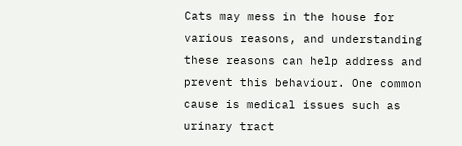Cats may mess in the house for various reasons, and understanding these reasons can help address and prevent this behaviour. One common cause is medical issues such as urinary tract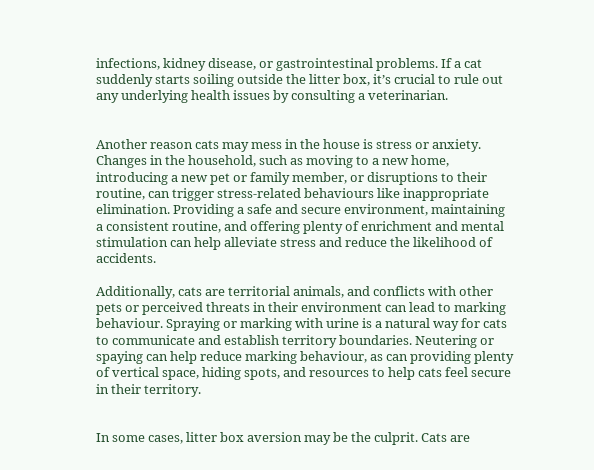infections, kidney disease, or gastrointestinal problems. If a cat suddenly starts soiling outside the litter box, it’s crucial to rule out any underlying health issues by consulting a veterinarian.


Another reason cats may mess in the house is stress or anxiety. Changes in the household, such as moving to a new home, introducing a new pet or family member, or disruptions to their routine, can trigger stress-related behaviours like inappropriate elimination. Providing a safe and secure environment, maintaining a consistent routine, and offering plenty of enrichment and mental stimulation can help alleviate stress and reduce the likelihood of accidents.

Additionally, cats are territorial animals, and conflicts with other pets or perceived threats in their environment can lead to marking behaviour. Spraying or marking with urine is a natural way for cats to communicate and establish territory boundaries. Neutering or spaying can help reduce marking behaviour, as can providing plenty of vertical space, hiding spots, and resources to help cats feel secure in their territory.


In some cases, litter box aversion may be the culprit. Cats are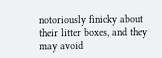notoriously finicky about their litter boxes, and they may avoid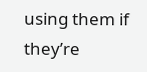using them if they’re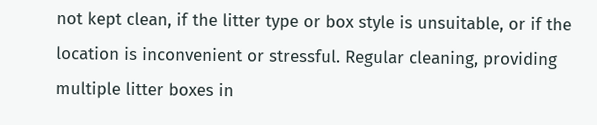not kept clean, if the litter type or box style is unsuitable, or if the location is inconvenient or stressful. Regular cleaning, providing multiple litter boxes in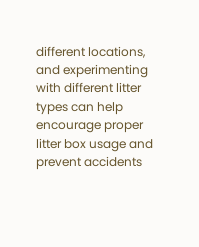different locations, and experimenting with different litter types can help encourage proper litter box usage and prevent accidents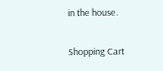in the house.

Shopping Cart